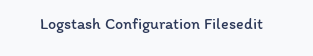Logstash Configuration Filesedit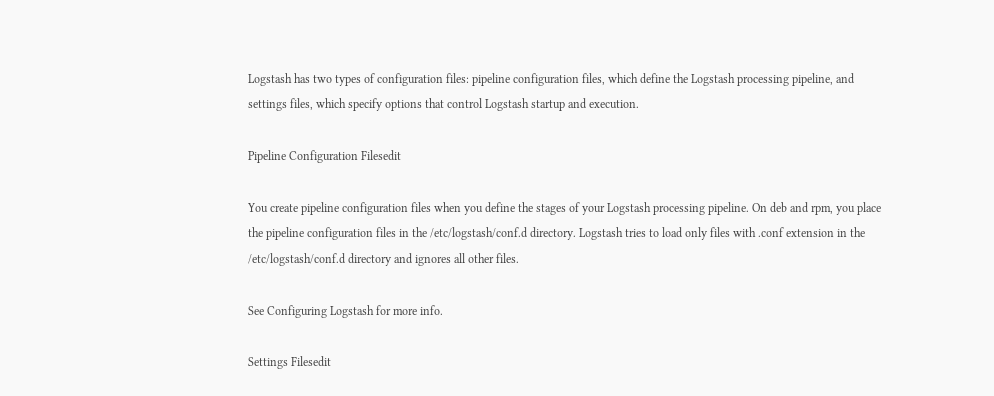Logstash has two types of configuration files: pipeline configuration files, which define the Logstash processing pipeline, and settings files, which specify options that control Logstash startup and execution.

Pipeline Configuration Filesedit

You create pipeline configuration files when you define the stages of your Logstash processing pipeline. On deb and rpm, you place the pipeline configuration files in the /etc/logstash/conf.d directory. Logstash tries to load only files with .conf extension in the /etc/logstash/conf.d directory and ignores all other files.

See Configuring Logstash for more info.

Settings Filesedit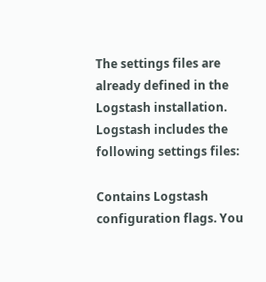The settings files are already defined in the Logstash installation. Logstash includes the following settings files:

Contains Logstash configuration flags. You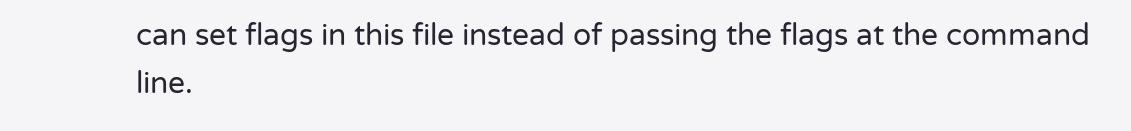can set flags in this file instead of passing the flags at the command line.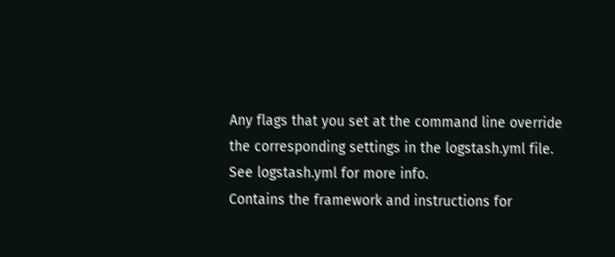Any flags that you set at the command line override the corresponding settings in the logstash.yml file. See logstash.yml for more info.
Contains the framework and instructions for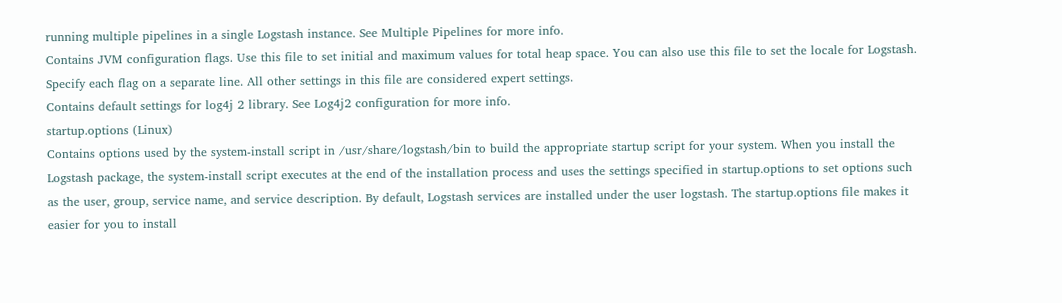running multiple pipelines in a single Logstash instance. See Multiple Pipelines for more info.
Contains JVM configuration flags. Use this file to set initial and maximum values for total heap space. You can also use this file to set the locale for Logstash. Specify each flag on a separate line. All other settings in this file are considered expert settings.
Contains default settings for log4j 2 library. See Log4j2 configuration for more info.
startup.options (Linux)
Contains options used by the system-install script in /usr/share/logstash/bin to build the appropriate startup script for your system. When you install the Logstash package, the system-install script executes at the end of the installation process and uses the settings specified in startup.options to set options such as the user, group, service name, and service description. By default, Logstash services are installed under the user logstash. The startup.options file makes it easier for you to install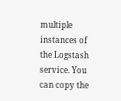multiple instances of the Logstash service. You can copy the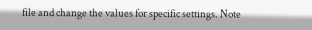file and change the values for specific settings. Note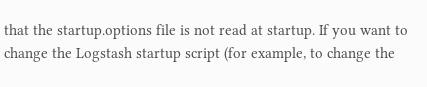that the startup.options file is not read at startup. If you want to change the Logstash startup script (for example, to change the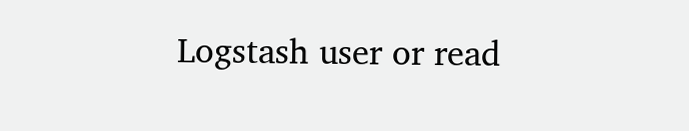Logstash user or read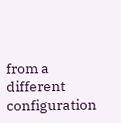from a different configuration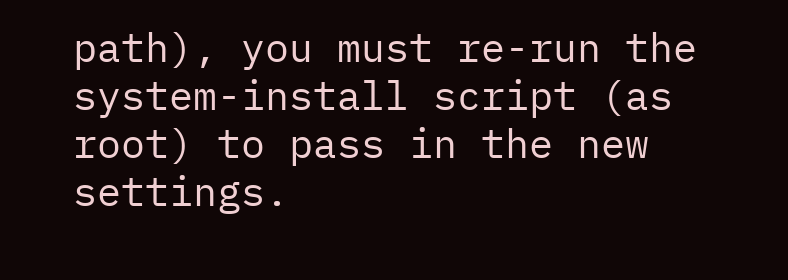path), you must re-run the system-install script (as root) to pass in the new settings.